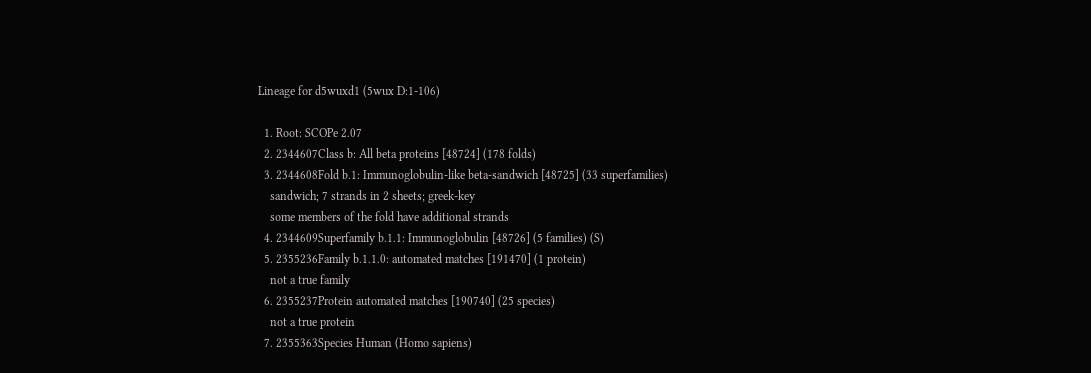Lineage for d5wuxd1 (5wux D:1-106)

  1. Root: SCOPe 2.07
  2. 2344607Class b: All beta proteins [48724] (178 folds)
  3. 2344608Fold b.1: Immunoglobulin-like beta-sandwich [48725] (33 superfamilies)
    sandwich; 7 strands in 2 sheets; greek-key
    some members of the fold have additional strands
  4. 2344609Superfamily b.1.1: Immunoglobulin [48726] (5 families) (S)
  5. 2355236Family b.1.1.0: automated matches [191470] (1 protein)
    not a true family
  6. 2355237Protein automated matches [190740] (25 species)
    not a true protein
  7. 2355363Species Human (Homo sapiens)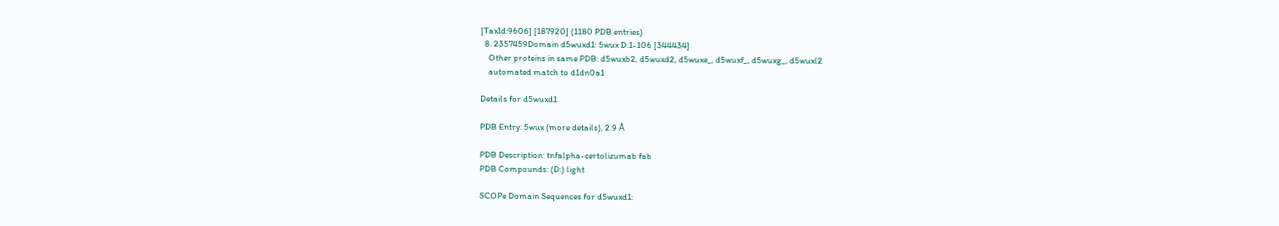[TaxId:9606] [187920] (1180 PDB entries)
  8. 2357459Domain d5wuxd1: 5wux D:1-106 [344434]
    Other proteins in same PDB: d5wuxb2, d5wuxd2, d5wuxe_, d5wuxf_, d5wuxg_, d5wuxl2
    automated match to d1dn0a1

Details for d5wuxd1

PDB Entry: 5wux (more details), 2.9 Å

PDB Description: tnfalpha-certolizumab fab
PDB Compounds: (D:) light

SCOPe Domain Sequences for d5wuxd1: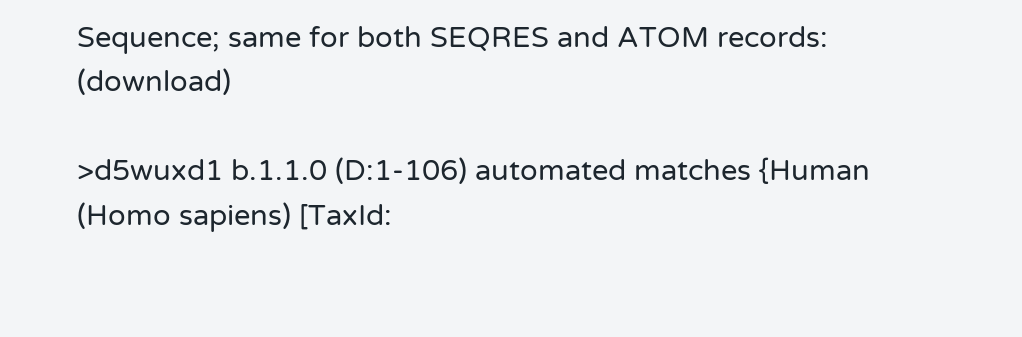Sequence; same for both SEQRES and ATOM records: (download)

>d5wuxd1 b.1.1.0 (D:1-106) automated matches {Human (Homo sapiens) [TaxId: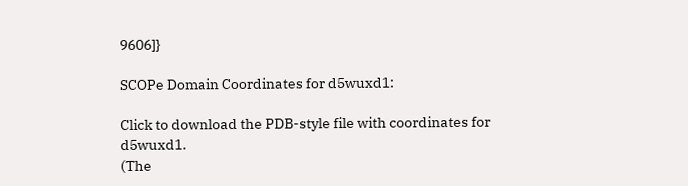9606]}

SCOPe Domain Coordinates for d5wuxd1:

Click to download the PDB-style file with coordinates for d5wuxd1.
(The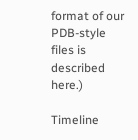format of our PDB-style files is described here.)

Timeline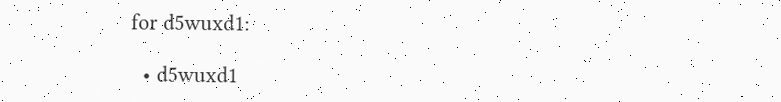for d5wuxd1:

  • d5wuxd1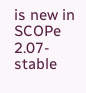is new in SCOPe 2.07-stable